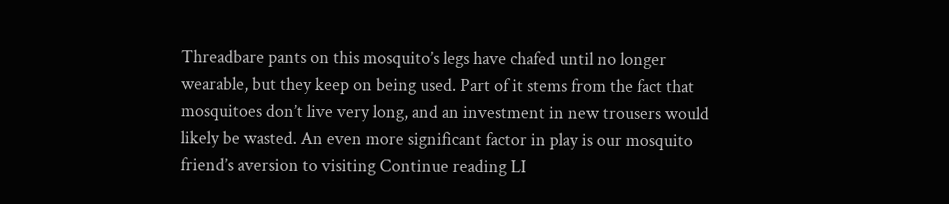Threadbare pants on this mosquito’s legs have chafed until no longer wearable, but they keep on being used. Part of it stems from the fact that mosquitoes don’t live very long, and an investment in new trousers would likely be wasted. An even more significant factor in play is our mosquito friend’s aversion to visiting Continue reading LI